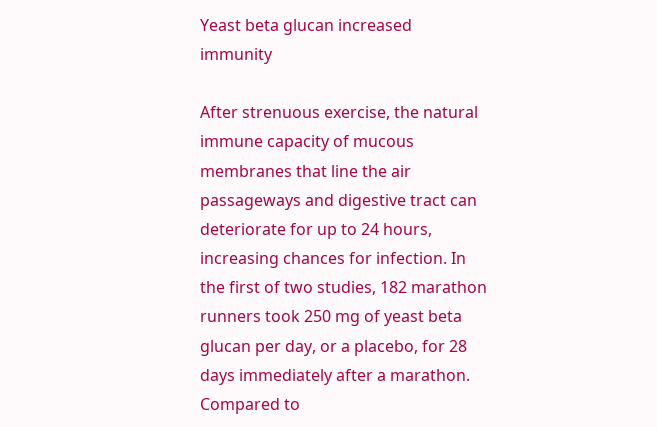Yeast beta glucan increased immunity

After strenuous exercise, the natural immune capacity of mucous membranes that line the air passageways and digestive tract can deteriorate for up to 24 hours, increasing chances for infection. In the first of two studies, 182 marathon runners took 250 mg of yeast beta glucan per day, or a placebo, for 28 days immediately after a marathon. Compared to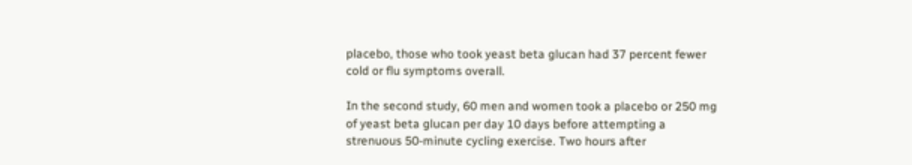placebo, those who took yeast beta glucan had 37 percent fewer cold or flu symptoms overall.

In the second study, 60 men and women took a placebo or 250 mg of yeast beta glucan per day 10 days before attempting a strenuous 50-minute cycling exercise. Two hours after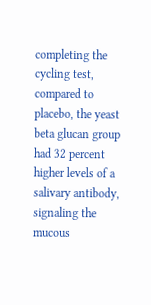completing the cycling test, compared to placebo, the yeast beta glucan group had 32 percent higher levels of a salivary antibody, signaling the mucous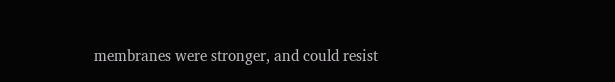membranes were stronger, and could resist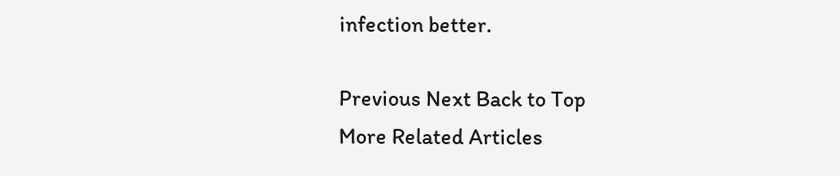infection better.

Previous Next Back to Top
More Related Articles